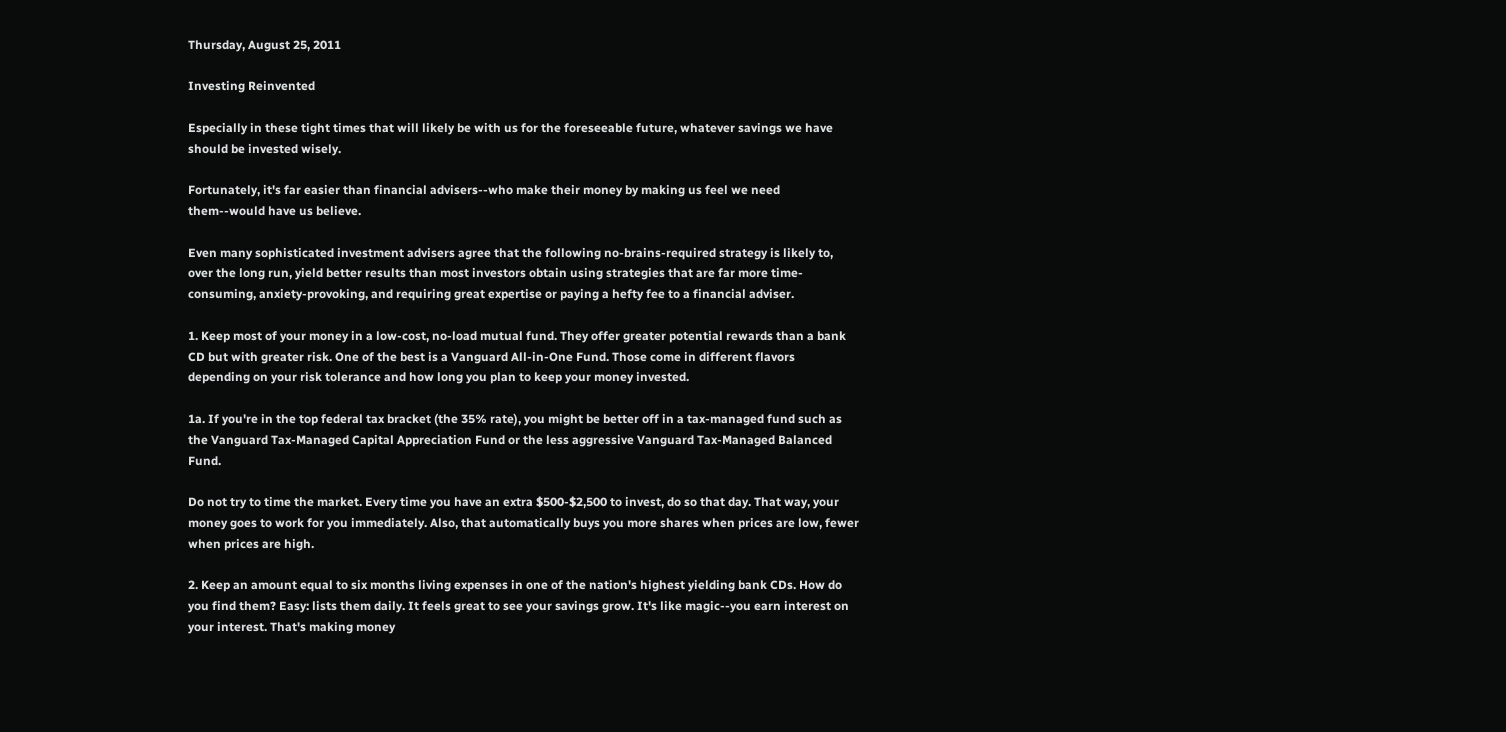Thursday, August 25, 2011

Investing Reinvented

Especially in these tight times that will likely be with us for the foreseeable future, whatever savings we have should be invested wisely.

Fortunately, it's far easier than financial advisers--who make their money by making us feel we need them--would have us believe.

Even many sophisticated investment advisers agree that the following no-brains-required strategy is likely to, over the long run, yield better results than most investors obtain using strategies that are far more time-consuming, anxiety-provoking, and requiring great expertise or paying a hefty fee to a financial adviser.

1. Keep most of your money in a low-cost, no-load mutual fund. They offer greater potential rewards than a bank CD but with greater risk. One of the best is a Vanguard All-in-One Fund. Those come in different flavors depending on your risk tolerance and how long you plan to keep your money invested.

1a. If you're in the top federal tax bracket (the 35% rate), you might be better off in a tax-managed fund such as the Vanguard Tax-Managed Capital Appreciation Fund or the less aggressive Vanguard Tax-Managed Balanced Fund.

Do not try to time the market. Every time you have an extra $500-$2,500 to invest, do so that day. That way, your money goes to work for you immediately. Also, that automatically buys you more shares when prices are low, fewer when prices are high.

2. Keep an amount equal to six months living expenses in one of the nation's highest yielding bank CDs. How do you find them? Easy: lists them daily. It feels great to see your savings grow. It's like magic--you earn interest on your interest. That's making money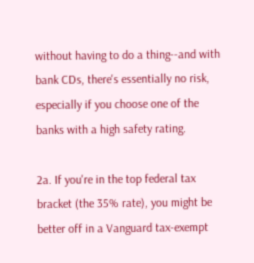without having to do a thing--and with bank CDs, there's essentially no risk, especially if you choose one of the banks with a high safety rating.

2a. If you're in the top federal tax bracket (the 35% rate), you might be better off in a Vanguard tax-exempt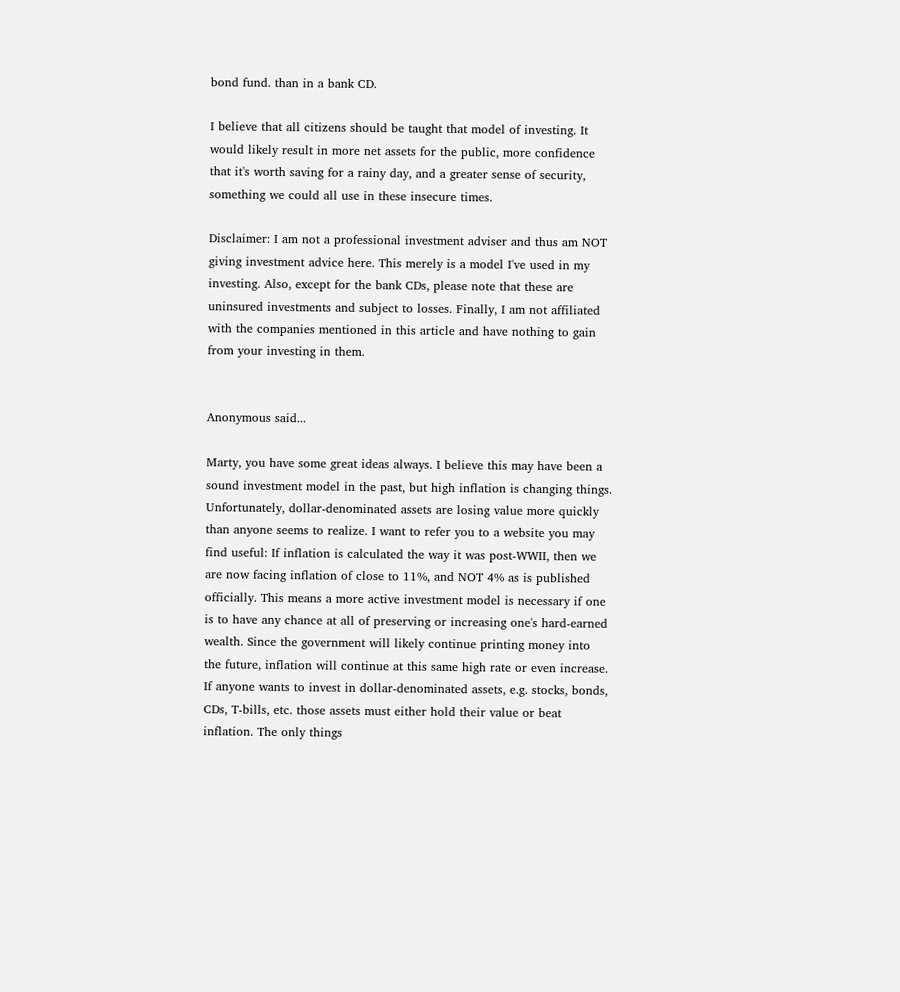bond fund. than in a bank CD.

I believe that all citizens should be taught that model of investing. It would likely result in more net assets for the public, more confidence that it's worth saving for a rainy day, and a greater sense of security, something we could all use in these insecure times.

Disclaimer: I am not a professional investment adviser and thus am NOT giving investment advice here. This merely is a model I've used in my investing. Also, except for the bank CDs, please note that these are uninsured investments and subject to losses. Finally, I am not affiliated with the companies mentioned in this article and have nothing to gain from your investing in them.


Anonymous said...

Marty, you have some great ideas always. I believe this may have been a sound investment model in the past, but high inflation is changing things. Unfortunately, dollar-denominated assets are losing value more quickly than anyone seems to realize. I want to refer you to a website you may find useful: If inflation is calculated the way it was post-WWII, then we are now facing inflation of close to 11%, and NOT 4% as is published officially. This means a more active investment model is necessary if one is to have any chance at all of preserving or increasing one's hard-earned wealth. Since the government will likely continue printing money into the future, inflation will continue at this same high rate or even increase. If anyone wants to invest in dollar-denominated assets, e.g. stocks, bonds, CDs, T-bills, etc. those assets must either hold their value or beat inflation. The only things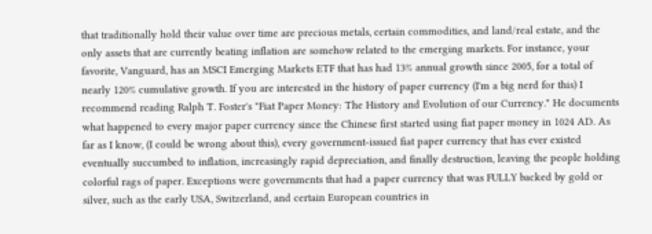that traditionally hold their value over time are precious metals, certain commodities, and land/real estate, and the only assets that are currently beating inflation are somehow related to the emerging markets. For instance, your favorite, Vanguard, has an MSCI Emerging Markets ETF that has had 13% annual growth since 2005, for a total of nearly 120% cumulative growth. If you are interested in the history of paper currency (I'm a big nerd for this) I recommend reading Ralph T. Foster's "Fiat Paper Money: The History and Evolution of our Currency." He documents what happened to every major paper currency since the Chinese first started using fiat paper money in 1024 AD. As far as I know, (I could be wrong about this), every government-issued fiat paper currency that has ever existed eventually succumbed to inflation, increasingly rapid depreciation, and finally destruction, leaving the people holding colorful rags of paper. Exceptions were governments that had a paper currency that was FULLY backed by gold or silver, such as the early USA, Switzerland, and certain European countries in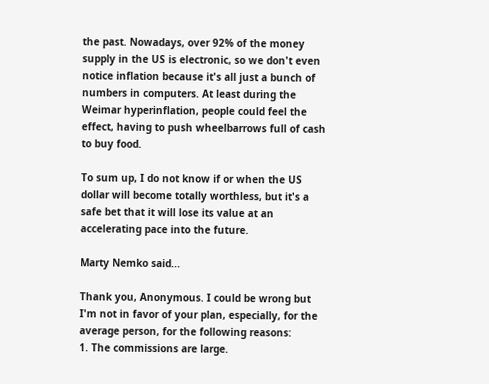the past. Nowadays, over 92% of the money supply in the US is electronic, so we don't even notice inflation because it's all just a bunch of numbers in computers. At least during the Weimar hyperinflation, people could feel the effect, having to push wheelbarrows full of cash to buy food.

To sum up, I do not know if or when the US dollar will become totally worthless, but it's a safe bet that it will lose its value at an accelerating pace into the future.

Marty Nemko said...

Thank you, Anonymous. I could be wrong but I'm not in favor of your plan, especially, for the average person, for the following reasons:
1. The commissions are large.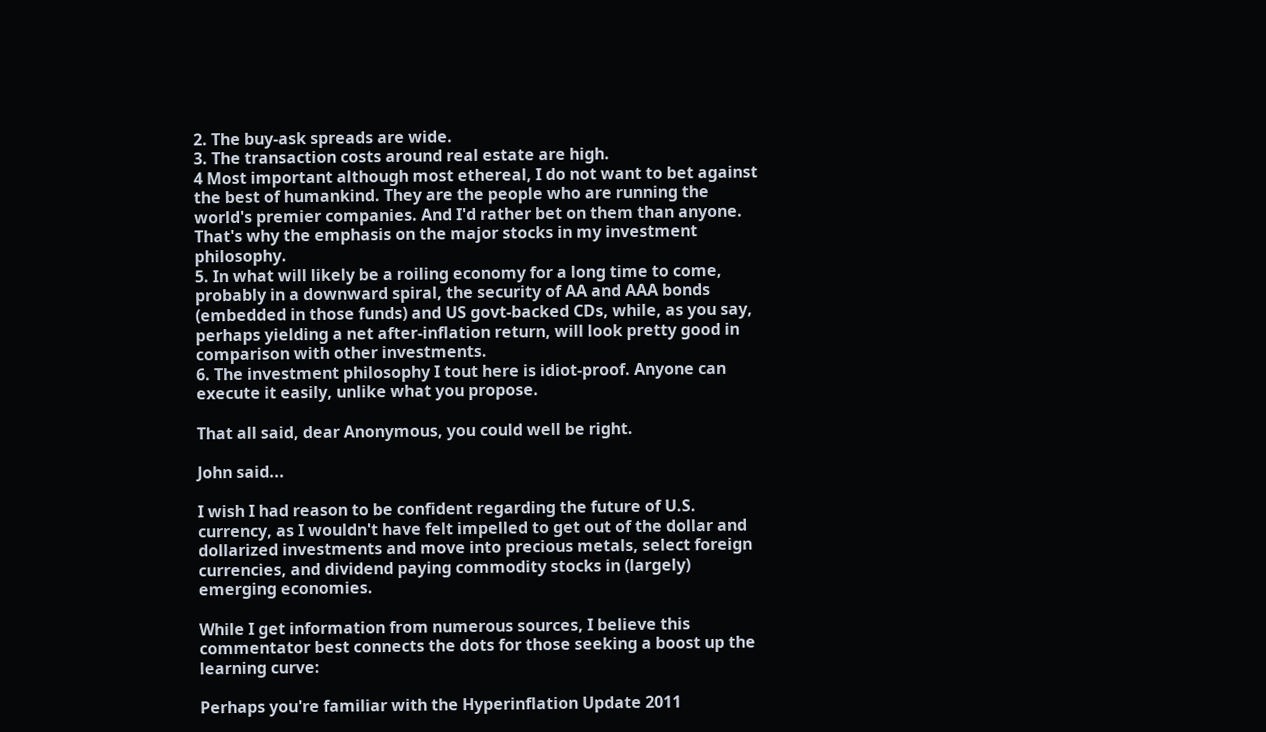2. The buy-ask spreads are wide.
3. The transaction costs around real estate are high.
4 Most important although most ethereal, I do not want to bet against the best of humankind. They are the people who are running the world's premier companies. And I'd rather bet on them than anyone. That's why the emphasis on the major stocks in my investment philosophy.
5. In what will likely be a roiling economy for a long time to come, probably in a downward spiral, the security of AA and AAA bonds (embedded in those funds) and US govt-backed CDs, while, as you say, perhaps yielding a net after-inflation return, will look pretty good in comparison with other investments.
6. The investment philosophy I tout here is idiot-proof. Anyone can execute it easily, unlike what you propose.

That all said, dear Anonymous, you could well be right.

John said...

I wish I had reason to be confident regarding the future of U.S. currency, as I wouldn't have felt impelled to get out of the dollar and dollarized investments and move into precious metals, select foreign currencies, and dividend paying commodity stocks in (largely) emerging economies.

While I get information from numerous sources, I believe this commentator best connects the dots for those seeking a boost up the learning curve:

Perhaps you're familiar with the Hyperinflation Update 2011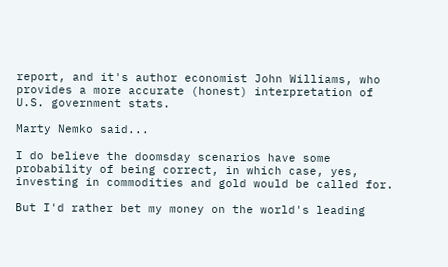report, and it's author economist John Williams, who provides a more accurate (honest) interpretation of U.S. government stats.

Marty Nemko said...

I do believe the doomsday scenarios have some probability of being correct, in which case, yes, investing in commodities and gold would be called for.

But I'd rather bet my money on the world's leading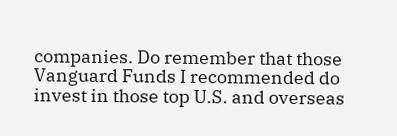companies. Do remember that those Vanguard Funds I recommended do invest in those top U.S. and overseas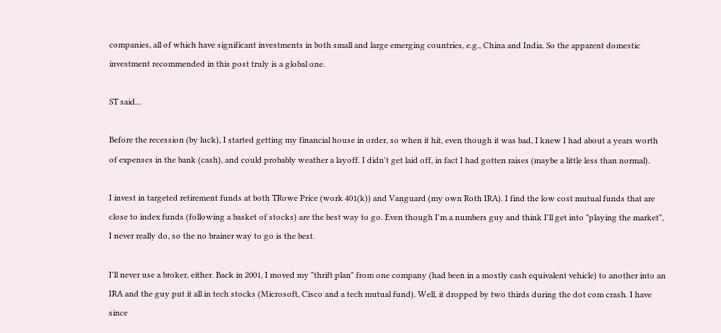companies, all of which have significant investments in both small and large emerging countries, e.g., China and India. So the apparent domestic investment recommended in this post truly is a global one.

ST said...

Before the recession (by luck), I started getting my financial house in order, so when it hit, even though it was bad, I knew I had about a years worth of expenses in the bank (cash), and could probably weather a layoff. I didn't get laid off, in fact I had gotten raises (maybe a little less than normal).

I invest in targeted retirement funds at both TRowe Price (work 401(k)) and Vanguard (my own Roth IRA). I find the low cost mutual funds that are close to index funds (following a basket of stocks) are the best way to go. Even though I'm a numbers guy and think I'll get into "playing the market", I never really do, so the no brainer way to go is the best.

I'll never use a broker, either. Back in 2001, I moved my "thrift plan" from one company (had been in a mostly cash equivalent vehicle) to another into an IRA and the guy put it all in tech stocks (Microsoft, Cisco and a tech mutual fund). Well, it dropped by two thirds during the dot com crash. I have since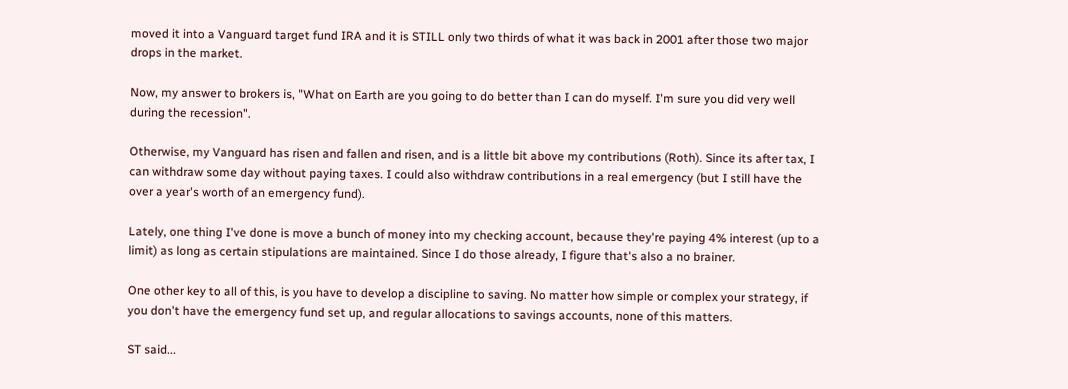moved it into a Vanguard target fund IRA and it is STILL only two thirds of what it was back in 2001 after those two major drops in the market.

Now, my answer to brokers is, "What on Earth are you going to do better than I can do myself. I'm sure you did very well during the recession".

Otherwise, my Vanguard has risen and fallen and risen, and is a little bit above my contributions (Roth). Since its after tax, I can withdraw some day without paying taxes. I could also withdraw contributions in a real emergency (but I still have the over a year's worth of an emergency fund).

Lately, one thing I've done is move a bunch of money into my checking account, because they're paying 4% interest (up to a limit) as long as certain stipulations are maintained. Since I do those already, I figure that's also a no brainer.

One other key to all of this, is you have to develop a discipline to saving. No matter how simple or complex your strategy, if you don't have the emergency fund set up, and regular allocations to savings accounts, none of this matters.

ST said...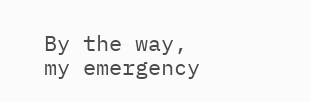By the way, my emergency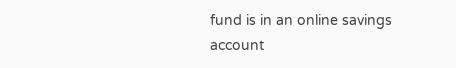fund is in an online savings account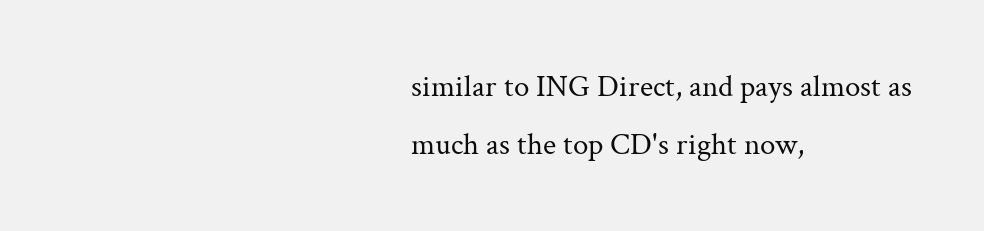similar to ING Direct, and pays almost as much as the top CD's right now,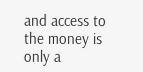and access to the money is only a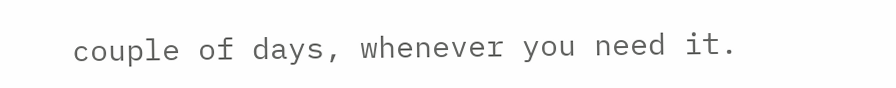couple of days, whenever you need it.